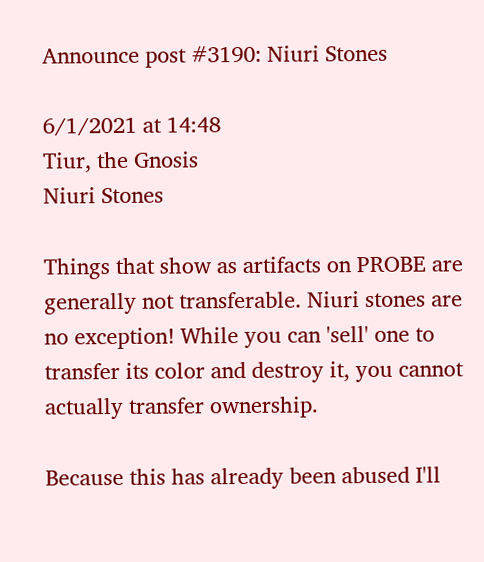Announce post #3190: Niuri Stones

6/1/2021 at 14:48
Tiur, the Gnosis
Niuri Stones

Things that show as artifacts on PROBE are generally not transferable. Niuri stones are no exception! While you can 'sell' one to transfer its color and destroy it, you cannot actually transfer ownership.

Because this has already been abused I'll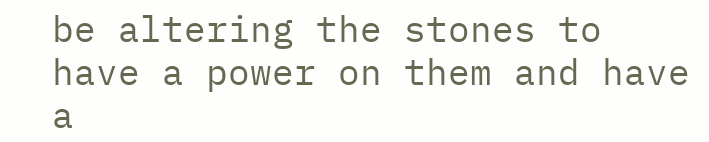be altering the stones to have a power on them and have a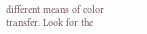different means of color transfer. Look for the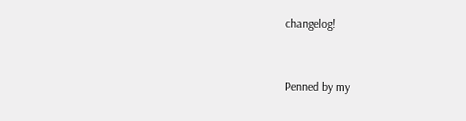changelog!


Penned by my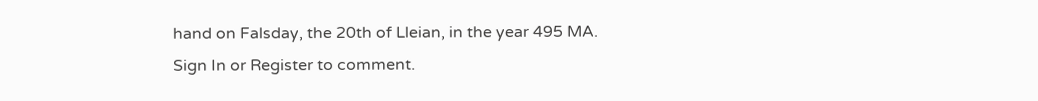hand on Falsday, the 20th of Lleian, in the year 495 MA.
Sign In or Register to comment.